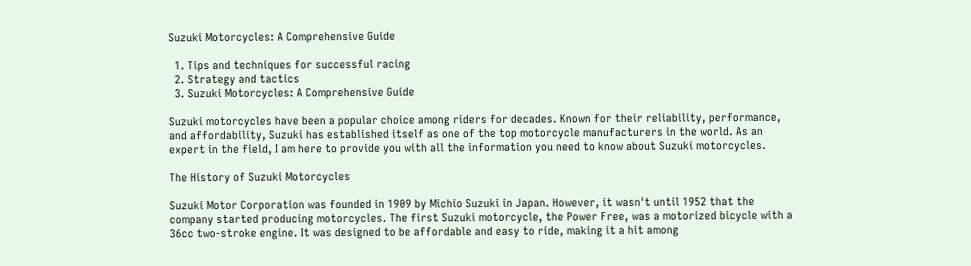Suzuki Motorcycles: A Comprehensive Guide

  1. Tips and techniques for successful racing
  2. Strategy and tactics
  3. Suzuki Motorcycles: A Comprehensive Guide

Suzuki motorcycles have been a popular choice among riders for decades. Known for their reliability, performance, and affordability, Suzuki has established itself as one of the top motorcycle manufacturers in the world. As an expert in the field, I am here to provide you with all the information you need to know about Suzuki motorcycles.

The History of Suzuki Motorcycles

Suzuki Motor Corporation was founded in 1909 by Michio Suzuki in Japan. However, it wasn't until 1952 that the company started producing motorcycles. The first Suzuki motorcycle, the Power Free, was a motorized bicycle with a 36cc two-stroke engine. It was designed to be affordable and easy to ride, making it a hit among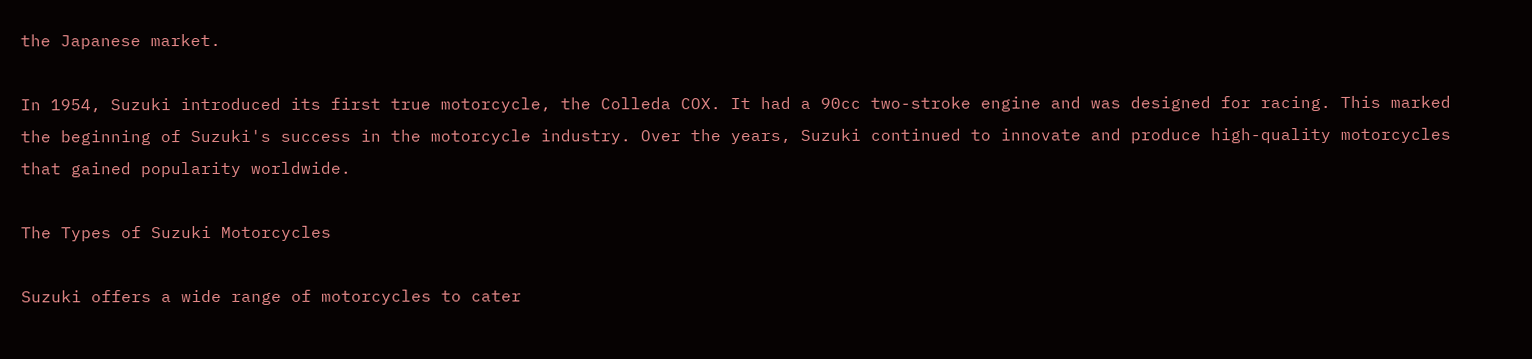the Japanese market.

In 1954, Suzuki introduced its first true motorcycle, the Colleda COX. It had a 90cc two-stroke engine and was designed for racing. This marked the beginning of Suzuki's success in the motorcycle industry. Over the years, Suzuki continued to innovate and produce high-quality motorcycles that gained popularity worldwide.

The Types of Suzuki Motorcycles

Suzuki offers a wide range of motorcycles to cater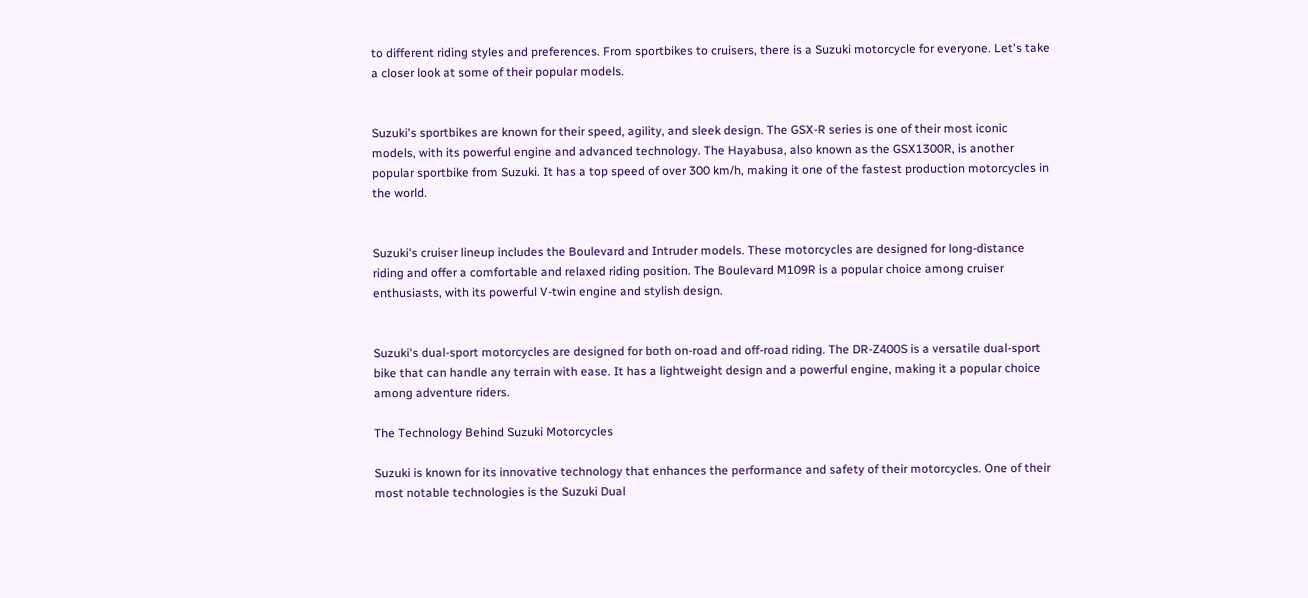to different riding styles and preferences. From sportbikes to cruisers, there is a Suzuki motorcycle for everyone. Let's take a closer look at some of their popular models.


Suzuki's sportbikes are known for their speed, agility, and sleek design. The GSX-R series is one of their most iconic models, with its powerful engine and advanced technology. The Hayabusa, also known as the GSX1300R, is another popular sportbike from Suzuki. It has a top speed of over 300 km/h, making it one of the fastest production motorcycles in the world.


Suzuki's cruiser lineup includes the Boulevard and Intruder models. These motorcycles are designed for long-distance riding and offer a comfortable and relaxed riding position. The Boulevard M109R is a popular choice among cruiser enthusiasts, with its powerful V-twin engine and stylish design.


Suzuki's dual-sport motorcycles are designed for both on-road and off-road riding. The DR-Z400S is a versatile dual-sport bike that can handle any terrain with ease. It has a lightweight design and a powerful engine, making it a popular choice among adventure riders.

The Technology Behind Suzuki Motorcycles

Suzuki is known for its innovative technology that enhances the performance and safety of their motorcycles. One of their most notable technologies is the Suzuki Dual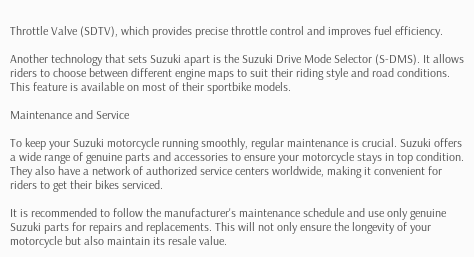Throttle Valve (SDTV), which provides precise throttle control and improves fuel efficiency.

Another technology that sets Suzuki apart is the Suzuki Drive Mode Selector (S-DMS). It allows riders to choose between different engine maps to suit their riding style and road conditions. This feature is available on most of their sportbike models.

Maintenance and Service

To keep your Suzuki motorcycle running smoothly, regular maintenance is crucial. Suzuki offers a wide range of genuine parts and accessories to ensure your motorcycle stays in top condition. They also have a network of authorized service centers worldwide, making it convenient for riders to get their bikes serviced.

It is recommended to follow the manufacturer's maintenance schedule and use only genuine Suzuki parts for repairs and replacements. This will not only ensure the longevity of your motorcycle but also maintain its resale value.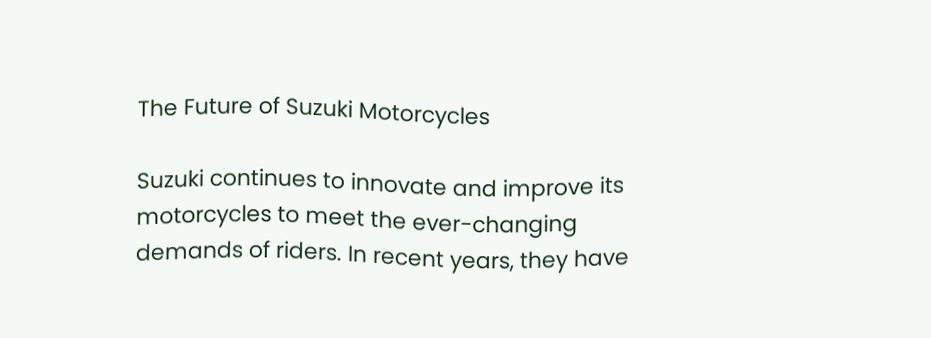The Future of Suzuki Motorcycles

Suzuki continues to innovate and improve its motorcycles to meet the ever-changing demands of riders. In recent years, they have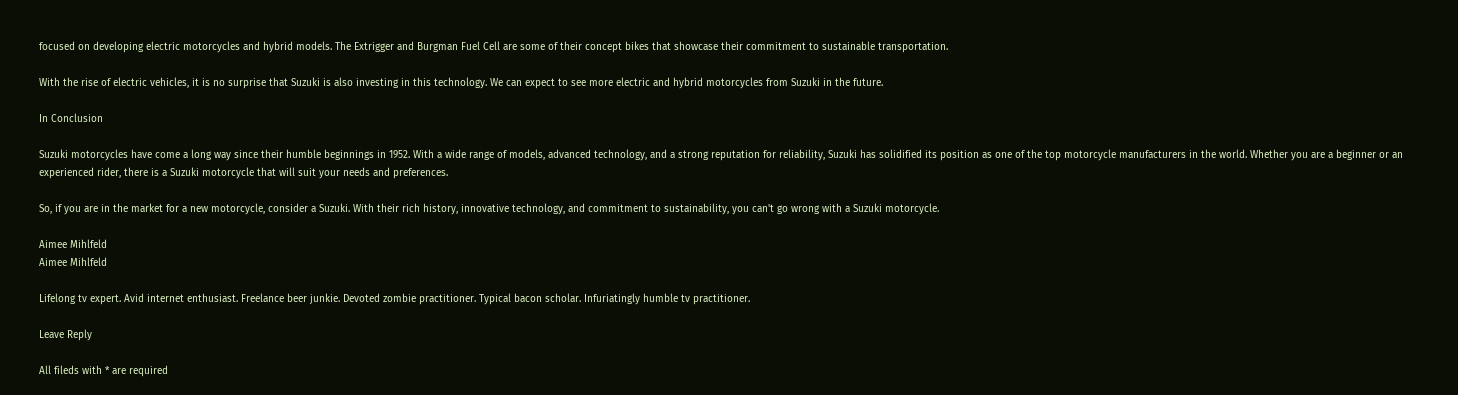focused on developing electric motorcycles and hybrid models. The Extrigger and Burgman Fuel Cell are some of their concept bikes that showcase their commitment to sustainable transportation.

With the rise of electric vehicles, it is no surprise that Suzuki is also investing in this technology. We can expect to see more electric and hybrid motorcycles from Suzuki in the future.

In Conclusion

Suzuki motorcycles have come a long way since their humble beginnings in 1952. With a wide range of models, advanced technology, and a strong reputation for reliability, Suzuki has solidified its position as one of the top motorcycle manufacturers in the world. Whether you are a beginner or an experienced rider, there is a Suzuki motorcycle that will suit your needs and preferences.

So, if you are in the market for a new motorcycle, consider a Suzuki. With their rich history, innovative technology, and commitment to sustainability, you can't go wrong with a Suzuki motorcycle.

Aimee Mihlfeld
Aimee Mihlfeld

Lifelong tv expert. Avid internet enthusiast. Freelance beer junkie. Devoted zombie practitioner. Typical bacon scholar. Infuriatingly humble tv practitioner.

Leave Reply

All fileds with * are required